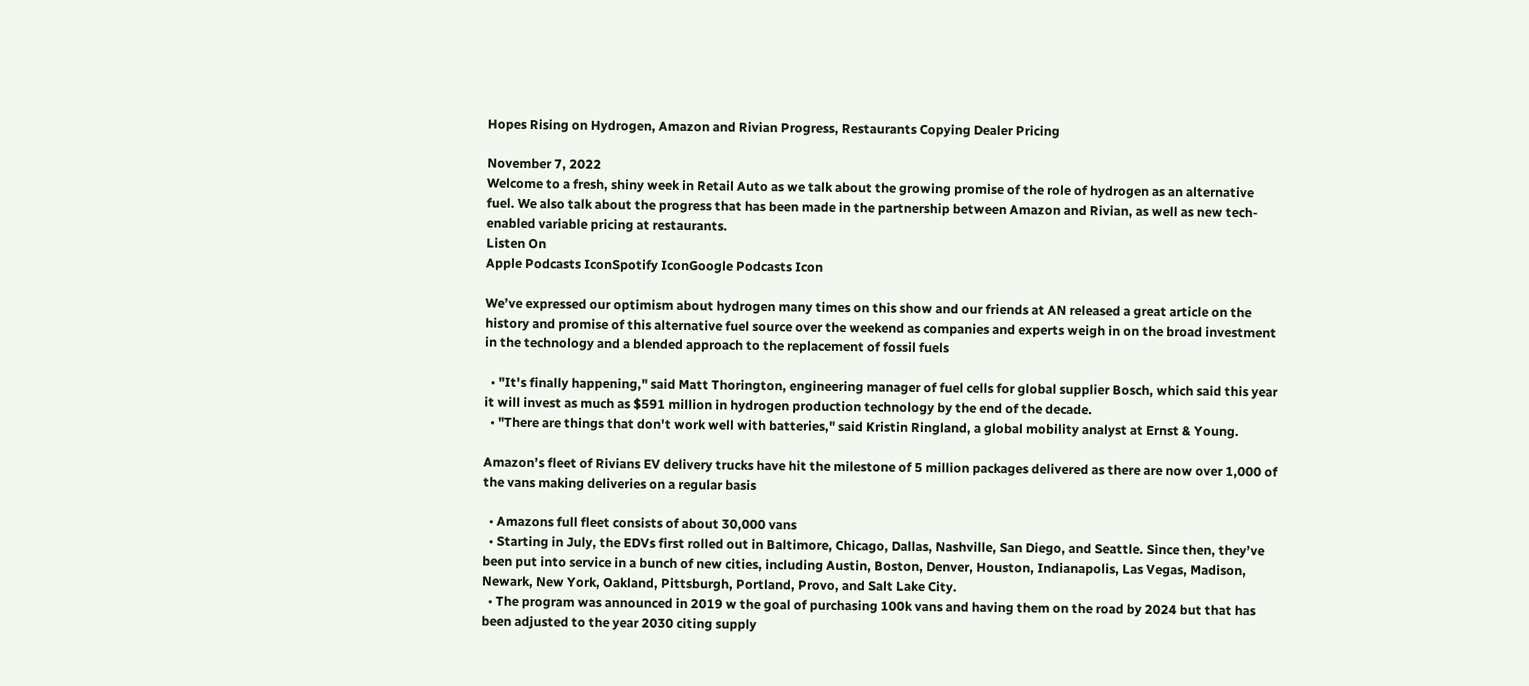Hopes Rising on Hydrogen, Amazon and Rivian Progress, Restaurants Copying Dealer Pricing

November 7, 2022
Welcome to a fresh, shiny week in Retail Auto as we talk about the growing promise of the role of hydrogen as an alternative fuel. We also talk about the progress that has been made in the partnership between Amazon and Rivian, as well as new tech-enabled variable pricing at restaurants.
Listen On
Apple Podcasts IconSpotify IconGoogle Podcasts Icon

We’ve expressed our optimism about hydrogen many times on this show and our friends at AN released a great article on the history and promise of this alternative fuel source over the weekend as companies and experts weigh in on the broad investment in the technology and a blended approach to the replacement of fossil fuels

  • "It's finally happening," said Matt Thorington, engineering manager of fuel cells for global supplier Bosch, which said this year it will invest as much as $591 million in hydrogen production technology by the end of the decade.
  • "There are things that don't work well with batteries," said Kristin Ringland, a global mobility analyst at Ernst & Young.

Amazon’s fleet of Rivians EV delivery trucks have hit the milestone of 5 million packages delivered as there are now over 1,000 of the vans making deliveries on a regular basis

  • Amazons full fleet consists of about 30,000 vans
  • Starting in July, the EDVs first rolled out in Baltimore, Chicago, Dallas, Nashville, San Diego, and Seattle. Since then, they’ve been put into service in a bunch of new cities, including Austin, Boston, Denver, Houston, Indianapolis, Las Vegas, Madison, Newark, New York, Oakland, Pittsburgh, Portland, Provo, and Salt Lake City.
  • The program was announced in 2019 w the goal of purchasing 100k vans and having them on the road by 2024 but that has been adjusted to the year 2030 citing supply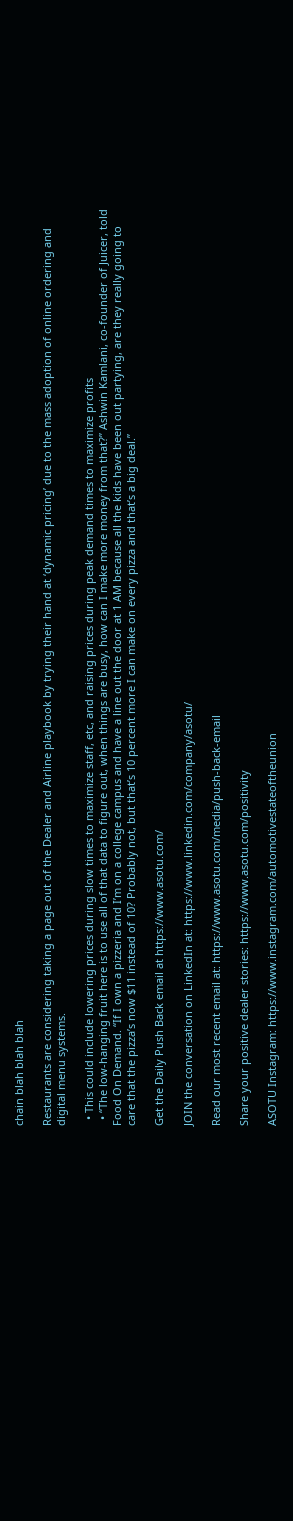chain blah blah blah

Restaurants are considering taking a page out of the Dealer and Airline playbook by trying their hand at ‘dynamic pricing’ due to the mass adoption of online ordering and digital menu systems.

  • This could include lowering prices during slow times to maximize staff, etc, and raising prices during peak demand times to maximize profits
  • “The low-hanging fruit here is to use all of that data to figure out, when things are busy, how can I make more money from that?” Ashwin Kamlani, co-founder of Juicer, told Food On Demand. “If I own a pizzeria and I’m on a college campus and have a line out the door at 1 AM because all the kids have been out partying, are they really going to care that the pizza’s now $11 instead of 10? Probably not, but that’s 10 percent more I can make on every pizza and that’s a big deal.”

Get the Daily Push Back email at https://www.asotu.com/

JOIN the conversation on LinkedIn at: https://www.linkedin.com/company/asotu/

Read our most recent email at: https://www.asotu.com/media/push-back-email

Share your positive dealer stories: https://www.asotu.com/positivity

ASOTU Instagram: https://www.instagram.com/automotivestateoftheunion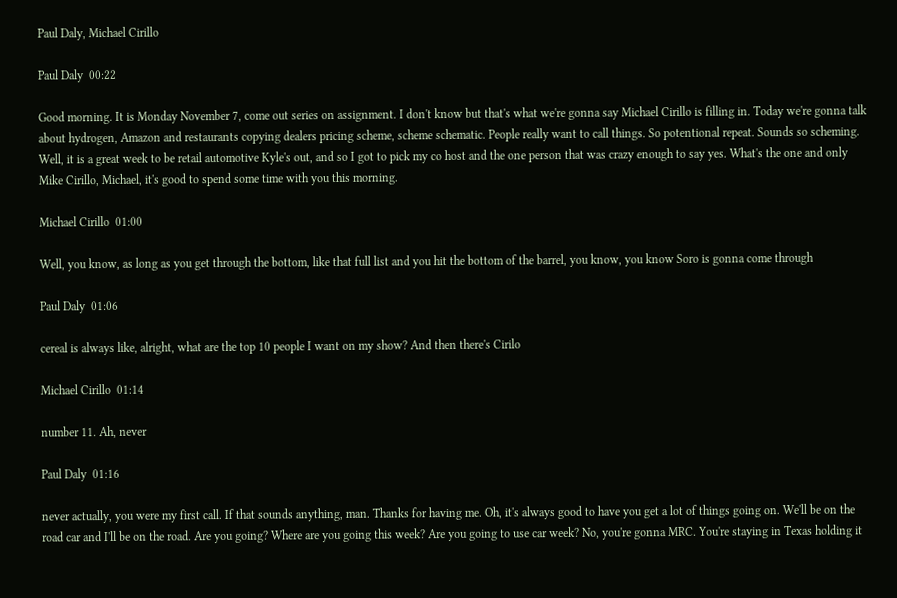Paul Daly, Michael Cirillo

Paul Daly  00:22

Good morning. It is Monday November 7, come out series on assignment. I don't know but that's what we're gonna say Michael Cirillo is filling in. Today we're gonna talk about hydrogen, Amazon and restaurants copying dealers pricing scheme, scheme schematic. People really want to call things. So potentional repeat. Sounds so scheming. Well, it is a great week to be retail automotive Kyle's out, and so I got to pick my co host and the one person that was crazy enough to say yes. What's the one and only Mike Cirillo, Michael, it's good to spend some time with you this morning.

Michael Cirillo  01:00

Well, you know, as long as you get through the bottom, like that full list and you hit the bottom of the barrel, you know, you know Soro is gonna come through

Paul Daly  01:06

cereal is always like, alright, what are the top 10 people I want on my show? And then there's Cirilo

Michael Cirillo  01:14

number 11. Ah, never

Paul Daly  01:16

never actually, you were my first call. If that sounds anything, man. Thanks for having me. Oh, it's always good to have you get a lot of things going on. We'll be on the road car and I'll be on the road. Are you going? Where are you going this week? Are you going to use car week? No, you're gonna MRC. You're staying in Texas holding it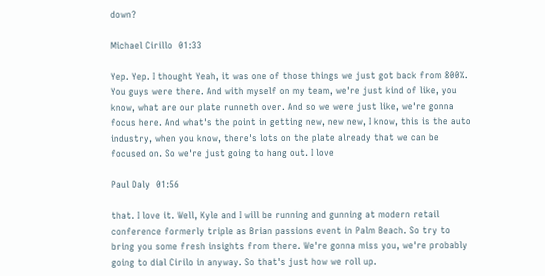down?

Michael Cirillo  01:33

Yep. Yep. I thought Yeah, it was one of those things we just got back from 800%. You guys were there. And with myself on my team, we're just kind of like, you know, what are our plate runneth over. And so we were just like, we're gonna focus here. And what's the point in getting new, new new, I know, this is the auto industry, when you know, there's lots on the plate already that we can be focused on. So we're just going to hang out. I love

Paul Daly  01:56

that. I love it. Well, Kyle and I will be running and gunning at modern retail conference formerly triple as Brian passions event in Palm Beach. So try to bring you some fresh insights from there. We're gonna miss you, we're probably going to dial Cirilo in anyway. So that's just how we roll up.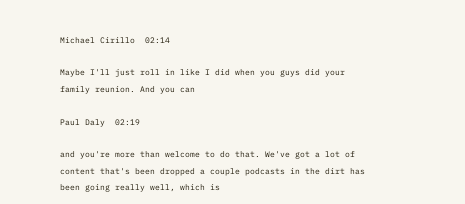Michael Cirillo  02:14

Maybe I'll just roll in like I did when you guys did your family reunion. And you can

Paul Daly  02:19

and you're more than welcome to do that. We've got a lot of content that's been dropped a couple podcasts in the dirt has been going really well, which is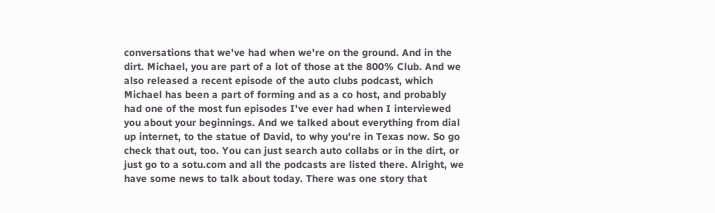conversations that we've had when we're on the ground. And in the dirt. Michael, you are part of a lot of those at the 800% Club. And we also released a recent episode of the auto clubs podcast, which Michael has been a part of forming and as a co host, and probably had one of the most fun episodes I've ever had when I interviewed you about your beginnings. And we talked about everything from dial up internet, to the statue of David, to why you're in Texas now. So go check that out, too. You can just search auto collabs or in the dirt, or just go to a sotu.com and all the podcasts are listed there. Alright, we have some news to talk about today. There was one story that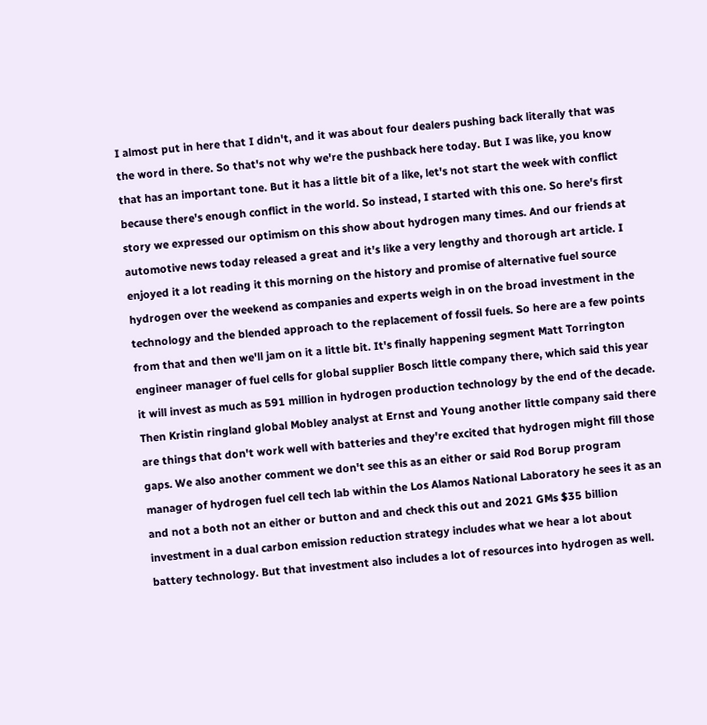I almost put in here that I didn't, and it was about four dealers pushing back literally that was the word in there. So that's not why we're the pushback here today. But I was like, you know that has an important tone. But it has a little bit of a like, let's not start the week with conflict because there's enough conflict in the world. So instead, I started with this one. So here's first story we expressed our optimism on this show about hydrogen many times. And our friends at automotive news today released a great and it's like a very lengthy and thorough art article. I enjoyed it a lot reading it this morning on the history and promise of alternative fuel source hydrogen over the weekend as companies and experts weigh in on the broad investment in the technology and the blended approach to the replacement of fossil fuels. So here are a few points from that and then we'll jam on it a little bit. It's finally happening segment Matt Torrington engineer manager of fuel cells for global supplier Bosch little company there, which said this year it will invest as much as 591 million in hydrogen production technology by the end of the decade. Then Kristin ringland global Mobley analyst at Ernst and Young another little company said there are things that don't work well with batteries and they're excited that hydrogen might fill those gaps. We also another comment we don't see this as an either or said Rod Borup program manager of hydrogen fuel cell tech lab within the Los Alamos National Laboratory he sees it as an and not a both not an either or button and and check this out and 2021 GMs $35 billion investment in a dual carbon emission reduction strategy includes what we hear a lot about battery technology. But that investment also includes a lot of resources into hydrogen as well.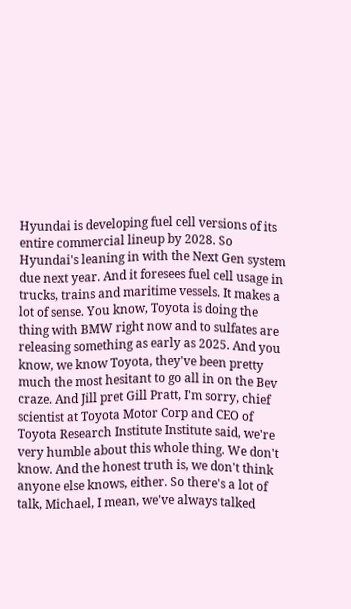Hyundai is developing fuel cell versions of its entire commercial lineup by 2028. So Hyundai's leaning in with the Next Gen system due next year. And it foresees fuel cell usage in trucks, trains and maritime vessels. It makes a lot of sense. You know, Toyota is doing the thing with BMW right now and to sulfates are releasing something as early as 2025. And you know, we know Toyota, they've been pretty much the most hesitant to go all in on the Bev craze. And Jill pret Gill Pratt, I'm sorry, chief scientist at Toyota Motor Corp and CEO of Toyota Research Institute Institute said, we're very humble about this whole thing. We don't know. And the honest truth is, we don't think anyone else knows, either. So there's a lot of talk, Michael, I mean, we've always talked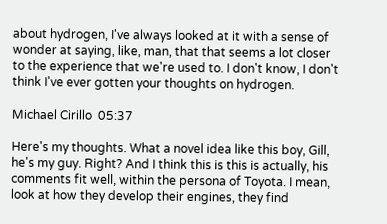about hydrogen, I've always looked at it with a sense of wonder at saying, like, man, that that seems a lot closer to the experience that we're used to. I don't know, I don't think I've ever gotten your thoughts on hydrogen.

Michael Cirillo  05:37

Here's my thoughts. What a novel idea like this boy, Gill, he's my guy. Right? And I think this is this is actually, his comments fit well, within the persona of Toyota. I mean, look at how they develop their engines, they find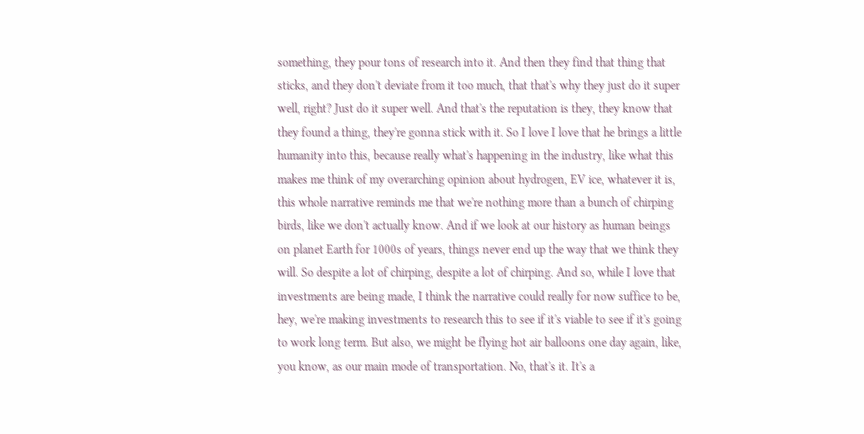something, they pour tons of research into it. And then they find that thing that sticks, and they don't deviate from it too much, that that's why they just do it super well, right? Just do it super well. And that's the reputation is they, they know that they found a thing, they're gonna stick with it. So I love I love that he brings a little humanity into this, because really what's happening in the industry, like what this makes me think of my overarching opinion about hydrogen, EV ice, whatever it is, this whole narrative reminds me that we're nothing more than a bunch of chirping birds, like we don't actually know. And if we look at our history as human beings on planet Earth for 1000s of years, things never end up the way that we think they will. So despite a lot of chirping, despite a lot of chirping. And so, while I love that investments are being made, I think the narrative could really for now suffice to be, hey, we're making investments to research this to see if it's viable to see if it's going to work long term. But also, we might be flying hot air balloons one day again, like, you know, as our main mode of transportation. No, that's it. It's a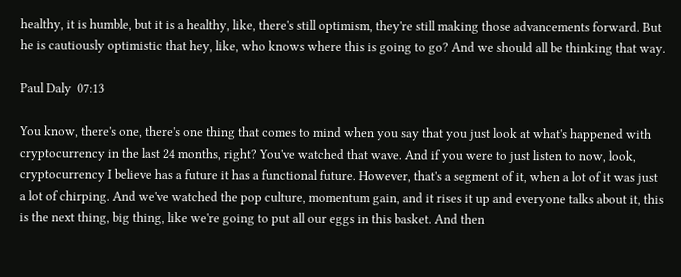healthy, it is humble, but it is a healthy, like, there's still optimism, they're still making those advancements forward. But he is cautiously optimistic that hey, like, who knows where this is going to go? And we should all be thinking that way.

Paul Daly  07:13

You know, there's one, there's one thing that comes to mind when you say that you just look at what's happened with cryptocurrency in the last 24 months, right? You've watched that wave. And if you were to just listen to now, look, cryptocurrency I believe has a future it has a functional future. However, that's a segment of it, when a lot of it was just a lot of chirping. And we've watched the pop culture, momentum gain, and it rises it up and everyone talks about it, this is the next thing, big thing, like we're going to put all our eggs in this basket. And then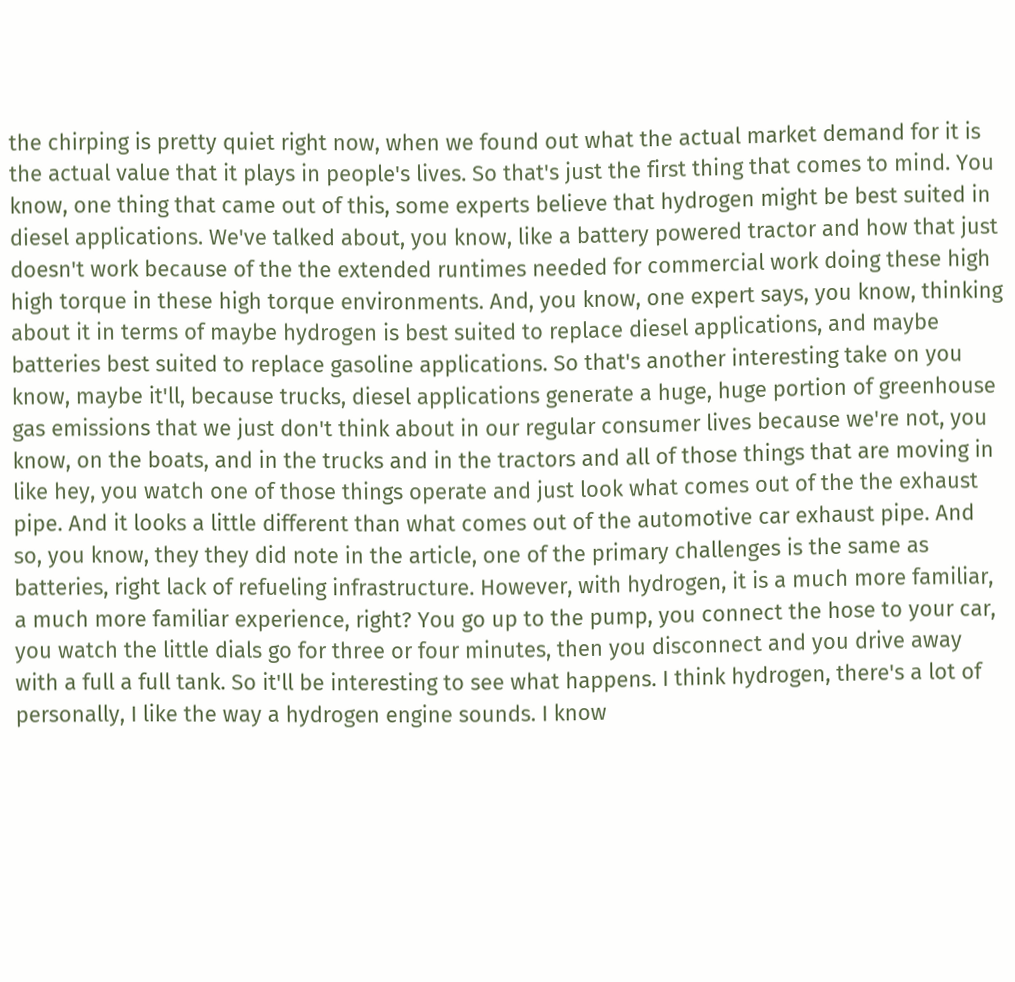the chirping is pretty quiet right now, when we found out what the actual market demand for it is the actual value that it plays in people's lives. So that's just the first thing that comes to mind. You know, one thing that came out of this, some experts believe that hydrogen might be best suited in diesel applications. We've talked about, you know, like a battery powered tractor and how that just doesn't work because of the the extended runtimes needed for commercial work doing these high high torque in these high torque environments. And, you know, one expert says, you know, thinking about it in terms of maybe hydrogen is best suited to replace diesel applications, and maybe batteries best suited to replace gasoline applications. So that's another interesting take on you know, maybe it'll, because trucks, diesel applications generate a huge, huge portion of greenhouse gas emissions that we just don't think about in our regular consumer lives because we're not, you know, on the boats, and in the trucks and in the tractors and all of those things that are moving in like hey, you watch one of those things operate and just look what comes out of the the exhaust pipe. And it looks a little different than what comes out of the automotive car exhaust pipe. And so, you know, they they did note in the article, one of the primary challenges is the same as batteries, right lack of refueling infrastructure. However, with hydrogen, it is a much more familiar, a much more familiar experience, right? You go up to the pump, you connect the hose to your car, you watch the little dials go for three or four minutes, then you disconnect and you drive away with a full a full tank. So it'll be interesting to see what happens. I think hydrogen, there's a lot of personally, I like the way a hydrogen engine sounds. I know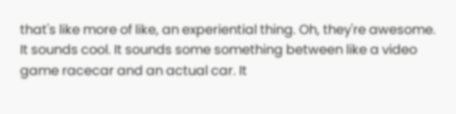that's like more of like, an experiential thing. Oh, they're awesome. It sounds cool. It sounds some something between like a video game racecar and an actual car. It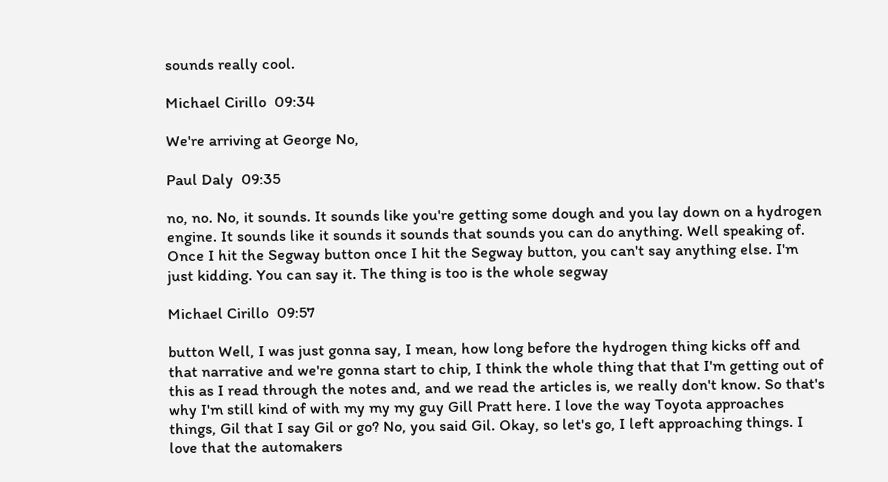sounds really cool.

Michael Cirillo  09:34

We're arriving at George No,

Paul Daly  09:35

no, no. No, it sounds. It sounds like you're getting some dough and you lay down on a hydrogen engine. It sounds like it sounds it sounds that sounds you can do anything. Well speaking of. Once I hit the Segway button once I hit the Segway button, you can't say anything else. I'm just kidding. You can say it. The thing is too is the whole segway

Michael Cirillo  09:57

button Well, I was just gonna say, I mean, how long before the hydrogen thing kicks off and that narrative and we're gonna start to chip, I think the whole thing that that I'm getting out of this as I read through the notes and, and we read the articles is, we really don't know. So that's why I'm still kind of with my my my guy Gill Pratt here. I love the way Toyota approaches things, Gil that I say Gil or go? No, you said Gil. Okay, so let's go, I left approaching things. I love that the automakers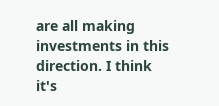are all making investments in this direction. I think it's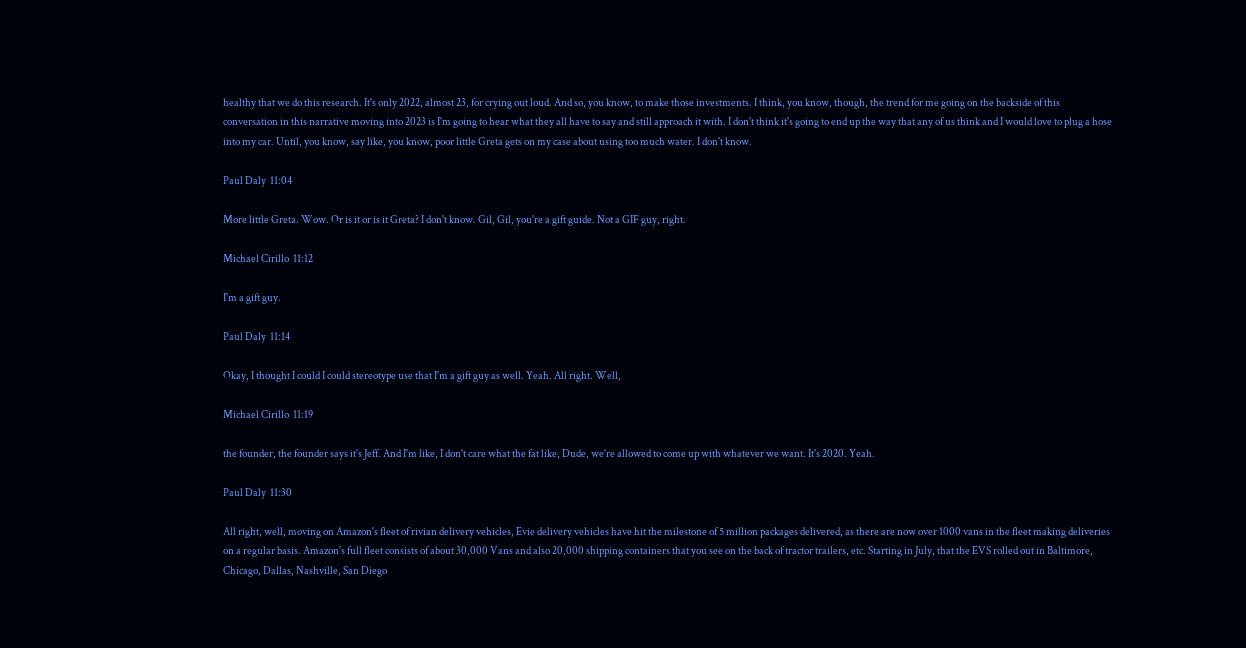healthy that we do this research. It's only 2022, almost 23, for crying out loud. And so, you know, to make those investments. I think, you know, though, the trend for me going on the backside of this conversation in this narrative moving into 2023 is I'm going to hear what they all have to say and still approach it with. I don't think it's going to end up the way that any of us think and I would love to plug a hose into my car. Until, you know, say like, you know, poor little Greta gets on my case about using too much water. I don't know.

Paul Daly  11:04

More little Greta. Wow. Or is it or is it Greta? I don't know. Gil, Gil, you're a gift guide. Not a GIF guy, right.

Michael Cirillo  11:12

I'm a gift guy.

Paul Daly  11:14

Okay, I thought I could I could stereotype use that I'm a gift guy as well. Yeah. All right. Well,

Michael Cirillo  11:19

the founder, the founder says it's Jeff. And I'm like, I don't care what the fat like, Dude, we're allowed to come up with whatever we want. It's 2020. Yeah.

Paul Daly  11:30

All right, well, moving on Amazon's fleet of rivian delivery vehicles, Evie delivery vehicles have hit the milestone of 5 million packages delivered, as there are now over 1000 vans in the fleet making deliveries on a regular basis. Amazon's full fleet consists of about 30,000 Vans and also 20,000 shipping containers that you see on the back of tractor trailers, etc. Starting in July, that the EVS rolled out in Baltimore, Chicago, Dallas, Nashville, San Diego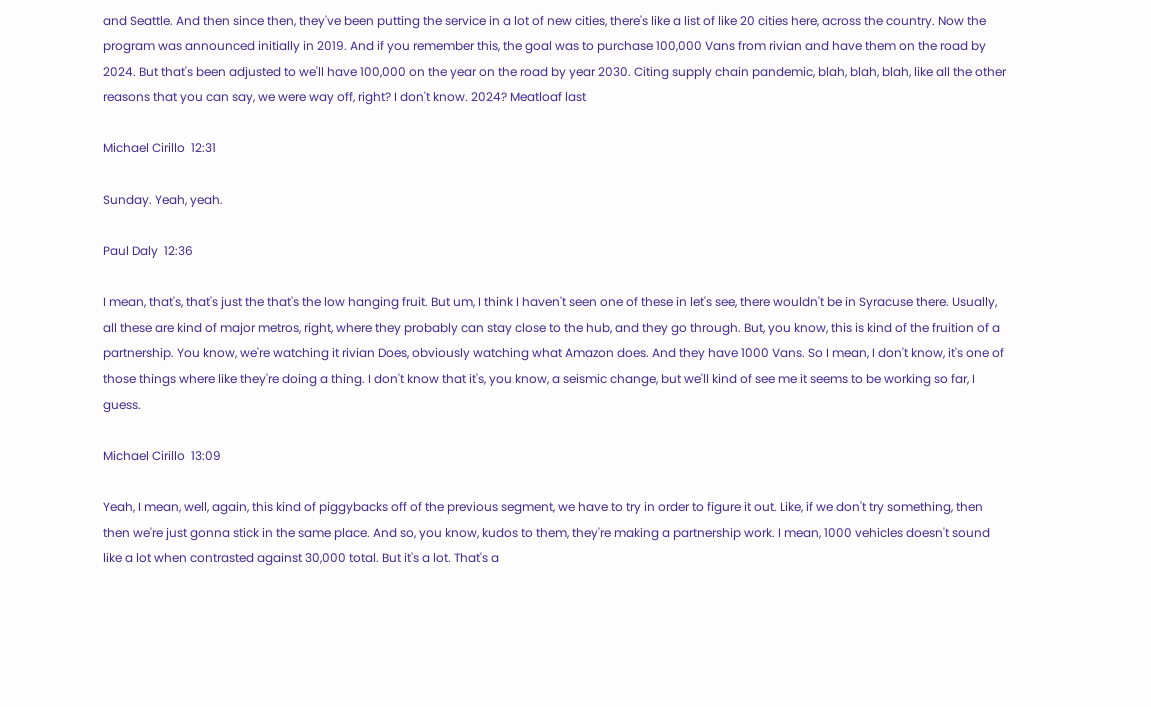and Seattle. And then since then, they've been putting the service in a lot of new cities, there's like a list of like 20 cities here, across the country. Now the program was announced initially in 2019. And if you remember this, the goal was to purchase 100,000 Vans from rivian and have them on the road by 2024. But that's been adjusted to we'll have 100,000 on the year on the road by year 2030. Citing supply chain pandemic, blah, blah, blah, like all the other reasons that you can say, we were way off, right? I don't know. 2024? Meatloaf last

Michael Cirillo  12:31

Sunday. Yeah, yeah.

Paul Daly  12:36

I mean, that's, that's just the that's the low hanging fruit. But um, I think I haven't seen one of these in let's see, there wouldn't be in Syracuse there. Usually, all these are kind of major metros, right, where they probably can stay close to the hub, and they go through. But, you know, this is kind of the fruition of a partnership. You know, we're watching it rivian Does, obviously watching what Amazon does. And they have 1000 Vans. So I mean, I don't know, it's one of those things where like they're doing a thing. I don't know that it's, you know, a seismic change, but we'll kind of see me it seems to be working so far, I guess.

Michael Cirillo  13:09

Yeah, I mean, well, again, this kind of piggybacks off of the previous segment, we have to try in order to figure it out. Like, if we don't try something, then then we're just gonna stick in the same place. And so, you know, kudos to them, they're making a partnership work. I mean, 1000 vehicles doesn't sound like a lot when contrasted against 30,000 total. But it's a lot. That's a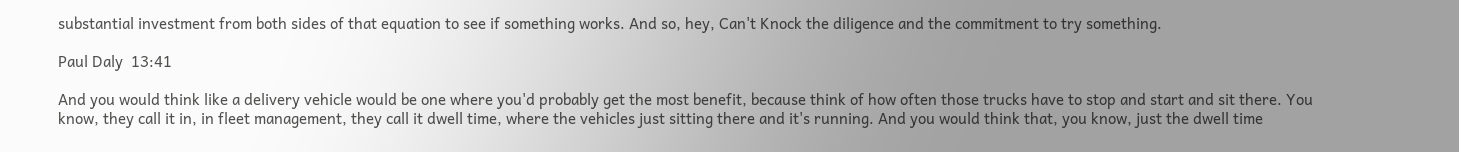substantial investment from both sides of that equation to see if something works. And so, hey, Can't Knock the diligence and the commitment to try something.

Paul Daly  13:41

And you would think like a delivery vehicle would be one where you'd probably get the most benefit, because think of how often those trucks have to stop and start and sit there. You know, they call it in, in fleet management, they call it dwell time, where the vehicles just sitting there and it's running. And you would think that, you know, just the dwell time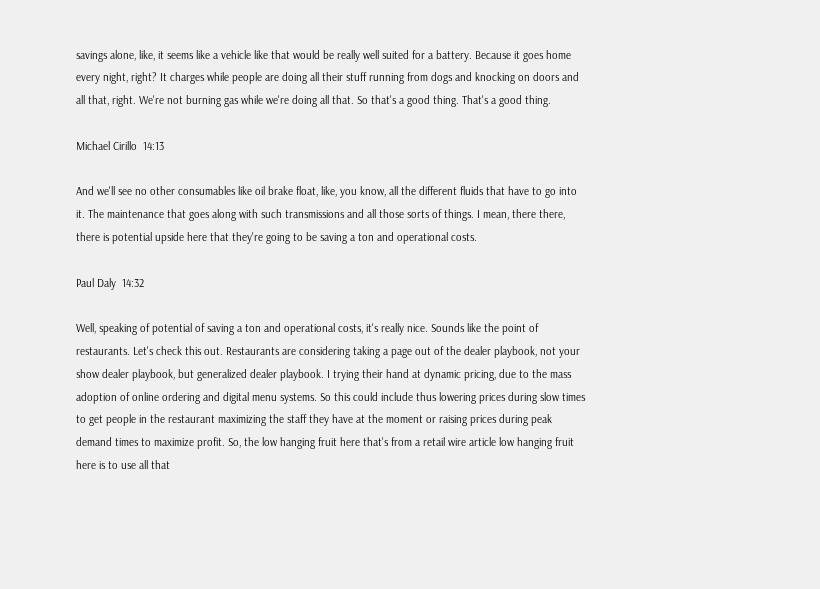savings alone, like, it seems like a vehicle like that would be really well suited for a battery. Because it goes home every night, right? It charges while people are doing all their stuff running from dogs and knocking on doors and all that, right. We're not burning gas while we're doing all that. So that's a good thing. That's a good thing.

Michael Cirillo  14:13

And we'll see no other consumables like oil brake float, like, you know, all the different fluids that have to go into it. The maintenance that goes along with such transmissions and all those sorts of things. I mean, there there, there is potential upside here that they're going to be saving a ton and operational costs.

Paul Daly  14:32

Well, speaking of potential of saving a ton and operational costs, it's really nice. Sounds like the point of restaurants. Let's check this out. Restaurants are considering taking a page out of the dealer playbook, not your show dealer playbook, but generalized dealer playbook. I trying their hand at dynamic pricing, due to the mass adoption of online ordering and digital menu systems. So this could include thus lowering prices during slow times to get people in the restaurant maximizing the staff they have at the moment or raising prices during peak demand times to maximize profit. So, the low hanging fruit here that's from a retail wire article low hanging fruit here is to use all that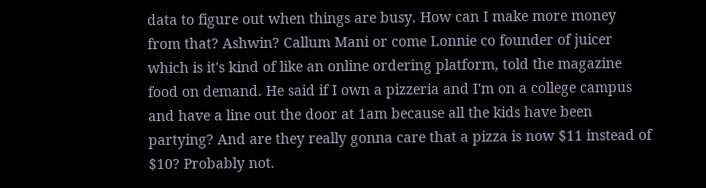data to figure out when things are busy. How can I make more money from that? Ashwin? Callum Mani or come Lonnie co founder of juicer which is it's kind of like an online ordering platform, told the magazine food on demand. He said if I own a pizzeria and I'm on a college campus and have a line out the door at 1am because all the kids have been partying? And are they really gonna care that a pizza is now $11 instead of $10? Probably not.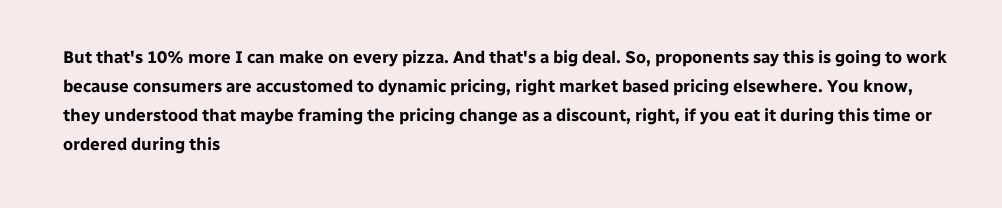But that's 10% more I can make on every pizza. And that's a big deal. So, proponents say this is going to work because consumers are accustomed to dynamic pricing, right market based pricing elsewhere. You know, they understood that maybe framing the pricing change as a discount, right, if you eat it during this time or ordered during this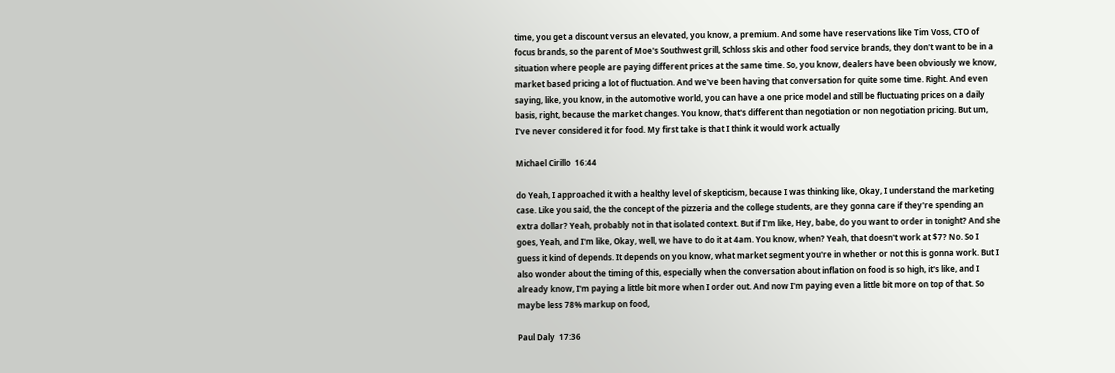time, you get a discount versus an elevated, you know, a premium. And some have reservations like Tim Voss, CTO of focus brands, so the parent of Moe's Southwest grill, Schloss skis and other food service brands, they don't want to be in a situation where people are paying different prices at the same time. So, you know, dealers have been obviously we know, market based pricing a lot of fluctuation. And we've been having that conversation for quite some time. Right. And even saying, like, you know, in the automotive world, you can have a one price model and still be fluctuating prices on a daily basis, right, because the market changes. You know, that's different than negotiation or non negotiation pricing. But um, I've never considered it for food. My first take is that I think it would work actually

Michael Cirillo  16:44

do Yeah, I approached it with a healthy level of skepticism, because I was thinking like, Okay, I understand the marketing case. Like you said, the the concept of the pizzeria and the college students, are they gonna care if they're spending an extra dollar? Yeah, probably not in that isolated context. But if I'm like, Hey, babe, do you want to order in tonight? And she goes, Yeah, and I'm like, Okay, well, we have to do it at 4am. You know, when? Yeah, that doesn't work at $7? No. So I guess it kind of depends. It depends on you know, what market segment you're in whether or not this is gonna work. But I also wonder about the timing of this, especially when the conversation about inflation on food is so high, it's like, and I already know, I'm paying a little bit more when I order out. And now I'm paying even a little bit more on top of that. So maybe less 78% markup on food,

Paul Daly  17:36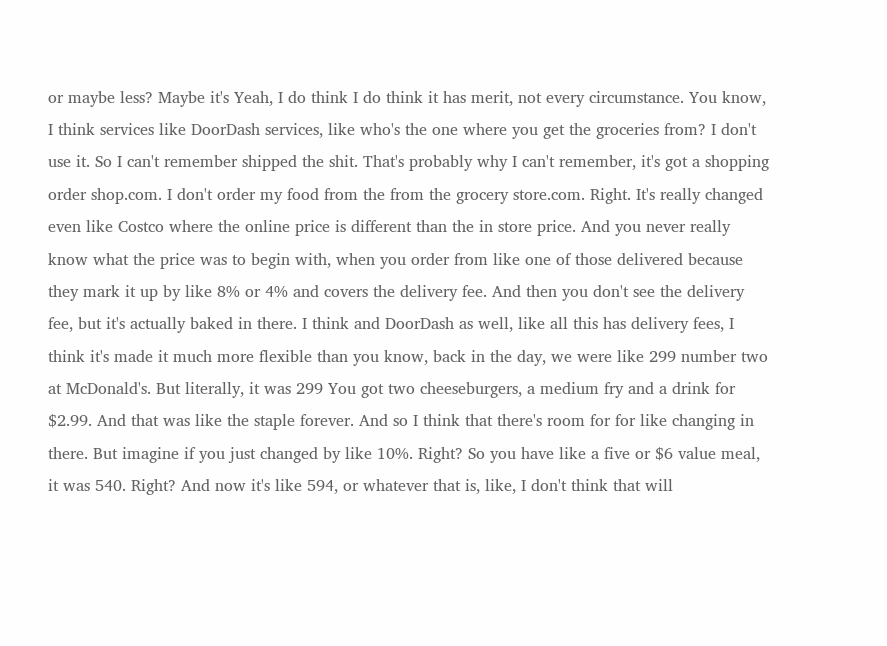or maybe less? Maybe it's Yeah, I do think I do think it has merit, not every circumstance. You know, I think services like DoorDash services, like who's the one where you get the groceries from? I don't use it. So I can't remember shipped the shit. That's probably why I can't remember, it's got a shopping order shop.com. I don't order my food from the from the grocery store.com. Right. It's really changed even like Costco where the online price is different than the in store price. And you never really know what the price was to begin with, when you order from like one of those delivered because they mark it up by like 8% or 4% and covers the delivery fee. And then you don't see the delivery fee, but it's actually baked in there. I think and DoorDash as well, like all this has delivery fees, I think it's made it much more flexible than you know, back in the day, we were like 299 number two at McDonald's. But literally, it was 299 You got two cheeseburgers, a medium fry and a drink for $2.99. And that was like the staple forever. And so I think that there's room for for like changing in there. But imagine if you just changed by like 10%. Right? So you have like a five or $6 value meal, it was 540. Right? And now it's like 594, or whatever that is, like, I don't think that will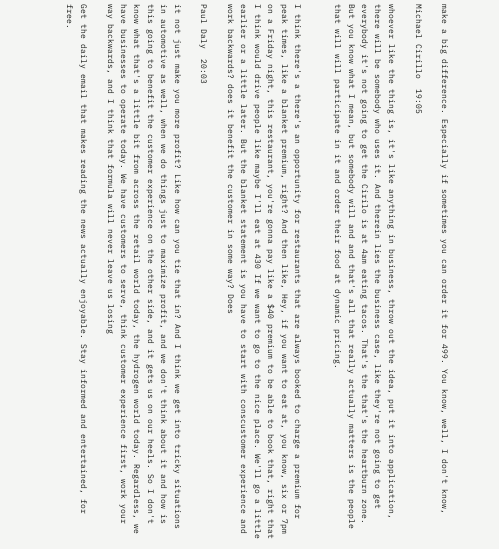make a big difference. Especially if sometimes you can order it for 499. You know, well, I don't know,

Michael Cirillo  19:05

whoever like the thing is, it's like anything in business, throw out the idea, put it into application, there will be somebody who uses it. And therein lies the business case, like they're not going to get everybody it's not going to get the Cirilo is at 4am eating tacos. That's the that's the heartburn zone. But you know what I mean, but somebody will and and that's all that really actually matters is the people that will will participate in it and order their food at dynamic pricing.


I think there's a there's an opportunity for restaurants that are always booked to charge a premium for peak times, like a blanket premium, right? And then like, Hey, if you want to eat at, you know, six or 7pm on a Friday night, this restaurant, you're gonna pay like a $40 premium to be able to book that, right that I think would drive people like maybe I'll eat at 430 If we want to go to the nice place. We'll go a little earlier or a little later. But the blanket statement is you have to start with conscustomer experience and work backwards? does it benefit the customer in some way? Does

Paul Daly  20:03

it not just make you more profit? Like how can you tie that in? And I think we get into tricky situations in automotive as well, when we do things just to maximize profit, and we don't think about it and how is this going to benefit the customer experience on the other side, and it gets us on our heels. So I don't know what that's a little bit from across the retail world today, the hydrogen world today. Regardless, we have businesses to operate today. We have customers to serve, think customer experience first, work your way backwards, and I think that formula will never leave us losing

Get the daily email that makes reading the news actually enjoyable. Stay informed and entertained, for free.